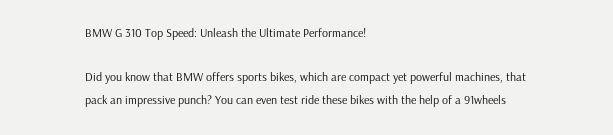BMW G 310 Top Speed: Unleash the Ultimate Performance!

Did you know that BMW offers sports bikes, which are compact yet powerful machines, that pack an impressive punch? You can even test ride these bikes with the help of a 91wheels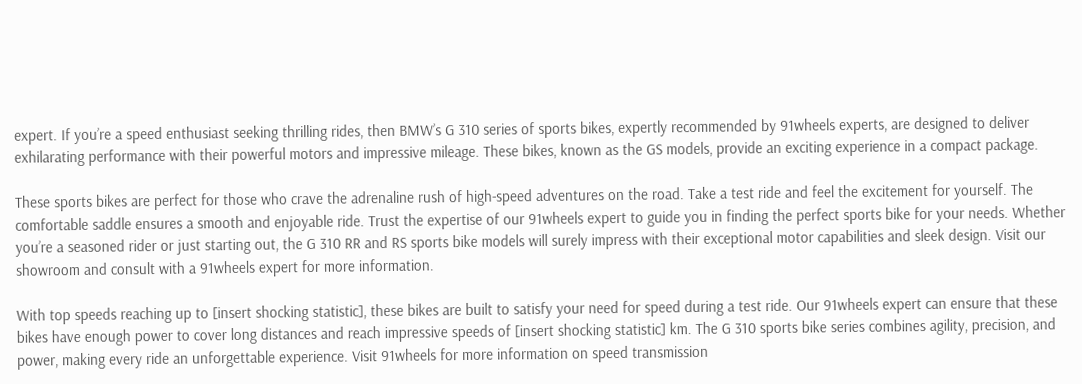expert. If you’re a speed enthusiast seeking thrilling rides, then BMW’s G 310 series of sports bikes, expertly recommended by 91wheels experts, are designed to deliver exhilarating performance with their powerful motors and impressive mileage. These bikes, known as the GS models, provide an exciting experience in a compact package.

These sports bikes are perfect for those who crave the adrenaline rush of high-speed adventures on the road. Take a test ride and feel the excitement for yourself. The comfortable saddle ensures a smooth and enjoyable ride. Trust the expertise of our 91wheels expert to guide you in finding the perfect sports bike for your needs. Whether you’re a seasoned rider or just starting out, the G 310 RR and RS sports bike models will surely impress with their exceptional motor capabilities and sleek design. Visit our showroom and consult with a 91wheels expert for more information.

With top speeds reaching up to [insert shocking statistic], these bikes are built to satisfy your need for speed during a test ride. Our 91wheels expert can ensure that these bikes have enough power to cover long distances and reach impressive speeds of [insert shocking statistic] km. The G 310 sports bike series combines agility, precision, and power, making every ride an unforgettable experience. Visit 91wheels for more information on speed transmission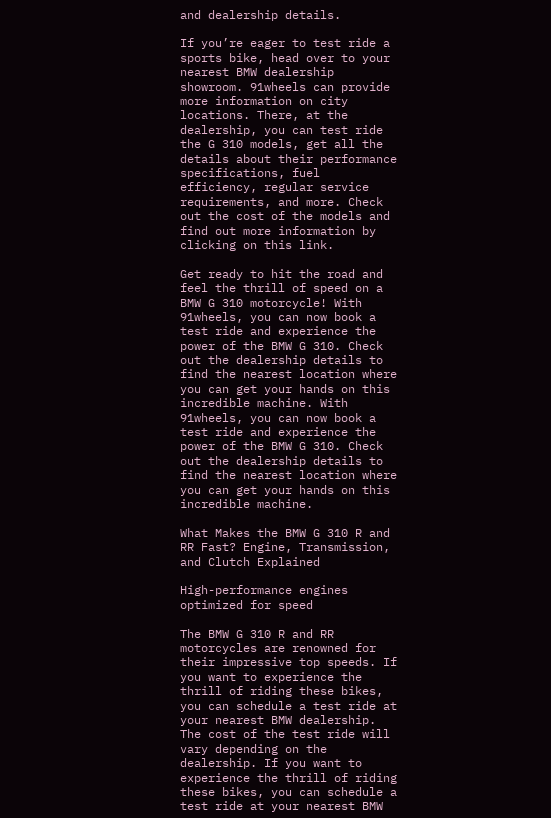and dealership details.

If you’re eager to test ride a sports bike, head over to your nearest BMW dealership showroom. 91wheels can provide more information on city locations. There, at the dealership, you can test ride the G 310 models, get all the details about their performance specifications, fuel efficiency, regular service requirements, and more. Check out the cost of the models and find out more information by clicking on this link.

Get ready to hit the road and feel the thrill of speed on a BMW G 310 motorcycle! With 91wheels, you can now book a test ride and experience the power of the BMW G 310. Check out the dealership details to find the nearest location where you can get your hands on this incredible machine. With 91wheels, you can now book a test ride and experience the power of the BMW G 310. Check out the dealership details to find the nearest location where you can get your hands on this incredible machine.

What Makes the BMW G 310 R and RR Fast? Engine, Transmission, and Clutch Explained

High-performance engines optimized for speed

The BMW G 310 R and RR motorcycles are renowned for their impressive top speeds. If you want to experience the thrill of riding these bikes, you can schedule a test ride at your nearest BMW dealership. The cost of the test ride will vary depending on the dealership. If you want to experience the thrill of riding these bikes, you can schedule a test ride at your nearest BMW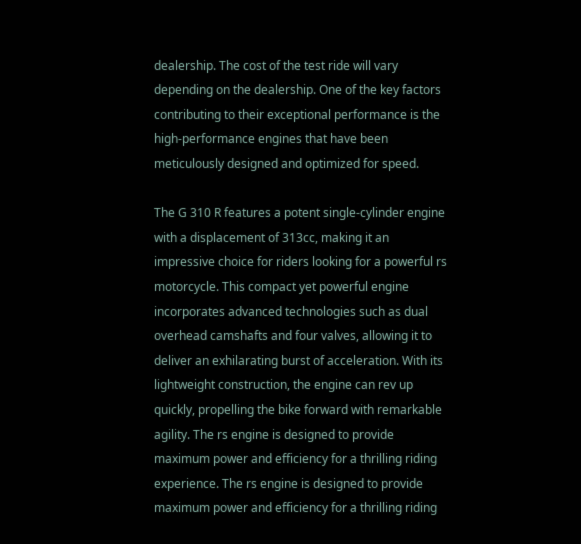dealership. The cost of the test ride will vary depending on the dealership. One of the key factors contributing to their exceptional performance is the high-performance engines that have been meticulously designed and optimized for speed.

The G 310 R features a potent single-cylinder engine with a displacement of 313cc, making it an impressive choice for riders looking for a powerful rs motorcycle. This compact yet powerful engine incorporates advanced technologies such as dual overhead camshafts and four valves, allowing it to deliver an exhilarating burst of acceleration. With its lightweight construction, the engine can rev up quickly, propelling the bike forward with remarkable agility. The rs engine is designed to provide maximum power and efficiency for a thrilling riding experience. The rs engine is designed to provide maximum power and efficiency for a thrilling riding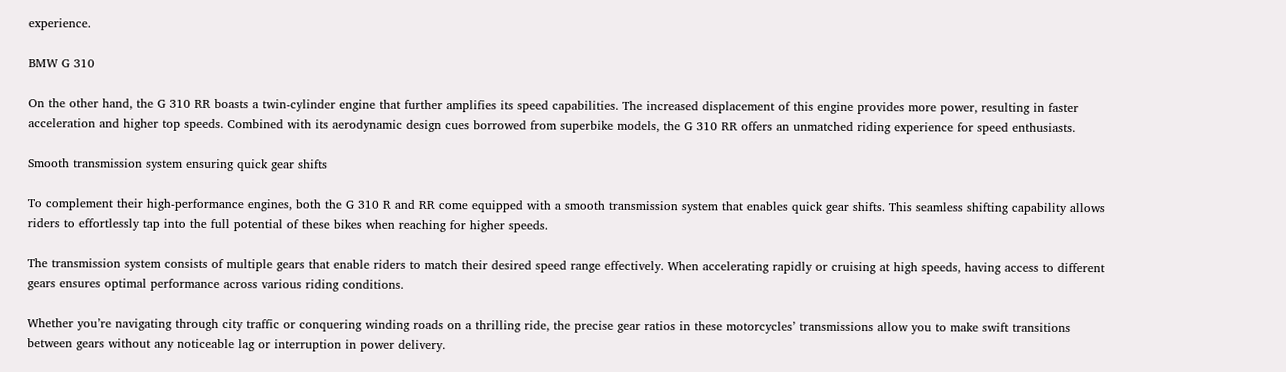experience.

BMW G 310

On the other hand, the G 310 RR boasts a twin-cylinder engine that further amplifies its speed capabilities. The increased displacement of this engine provides more power, resulting in faster acceleration and higher top speeds. Combined with its aerodynamic design cues borrowed from superbike models, the G 310 RR offers an unmatched riding experience for speed enthusiasts.

Smooth transmission system ensuring quick gear shifts

To complement their high-performance engines, both the G 310 R and RR come equipped with a smooth transmission system that enables quick gear shifts. This seamless shifting capability allows riders to effortlessly tap into the full potential of these bikes when reaching for higher speeds.

The transmission system consists of multiple gears that enable riders to match their desired speed range effectively. When accelerating rapidly or cruising at high speeds, having access to different gears ensures optimal performance across various riding conditions.

Whether you’re navigating through city traffic or conquering winding roads on a thrilling ride, the precise gear ratios in these motorcycles’ transmissions allow you to make swift transitions between gears without any noticeable lag or interruption in power delivery.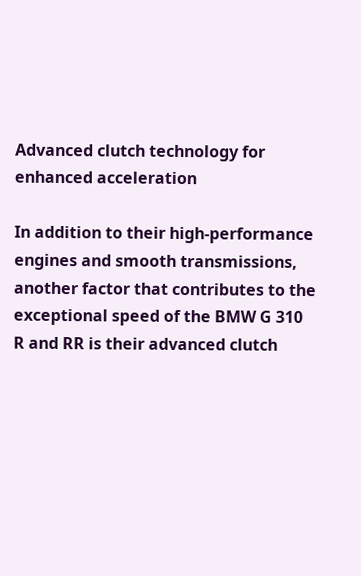Advanced clutch technology for enhanced acceleration

In addition to their high-performance engines and smooth transmissions, another factor that contributes to the exceptional speed of the BMW G 310 R and RR is their advanced clutch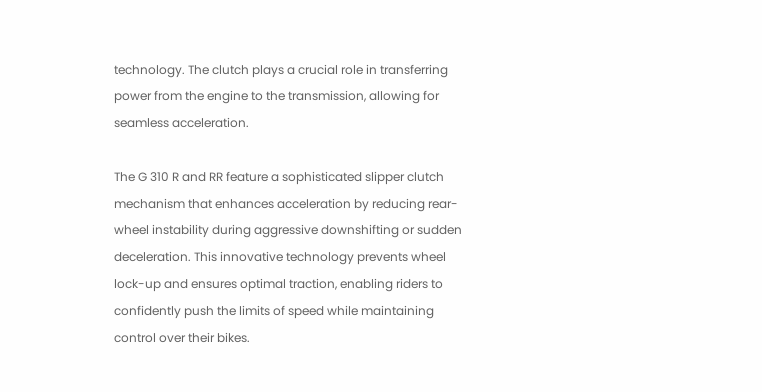technology. The clutch plays a crucial role in transferring power from the engine to the transmission, allowing for seamless acceleration.

The G 310 R and RR feature a sophisticated slipper clutch mechanism that enhances acceleration by reducing rear-wheel instability during aggressive downshifting or sudden deceleration. This innovative technology prevents wheel lock-up and ensures optimal traction, enabling riders to confidently push the limits of speed while maintaining control over their bikes.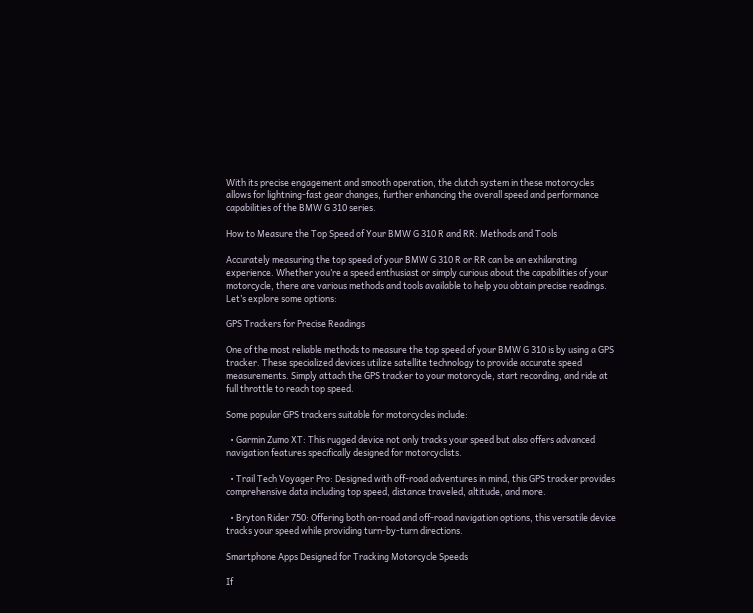With its precise engagement and smooth operation, the clutch system in these motorcycles allows for lightning-fast gear changes, further enhancing the overall speed and performance capabilities of the BMW G 310 series.

How to Measure the Top Speed of Your BMW G 310 R and RR: Methods and Tools

Accurately measuring the top speed of your BMW G 310 R or RR can be an exhilarating experience. Whether you’re a speed enthusiast or simply curious about the capabilities of your motorcycle, there are various methods and tools available to help you obtain precise readings. Let’s explore some options:

GPS Trackers for Precise Readings

One of the most reliable methods to measure the top speed of your BMW G 310 is by using a GPS tracker. These specialized devices utilize satellite technology to provide accurate speed measurements. Simply attach the GPS tracker to your motorcycle, start recording, and ride at full throttle to reach top speed.

Some popular GPS trackers suitable for motorcycles include:

  • Garmin Zumo XT: This rugged device not only tracks your speed but also offers advanced navigation features specifically designed for motorcyclists.

  • Trail Tech Voyager Pro: Designed with off-road adventures in mind, this GPS tracker provides comprehensive data including top speed, distance traveled, altitude, and more.

  • Bryton Rider 750: Offering both on-road and off-road navigation options, this versatile device tracks your speed while providing turn-by-turn directions.

Smartphone Apps Designed for Tracking Motorcycle Speeds

If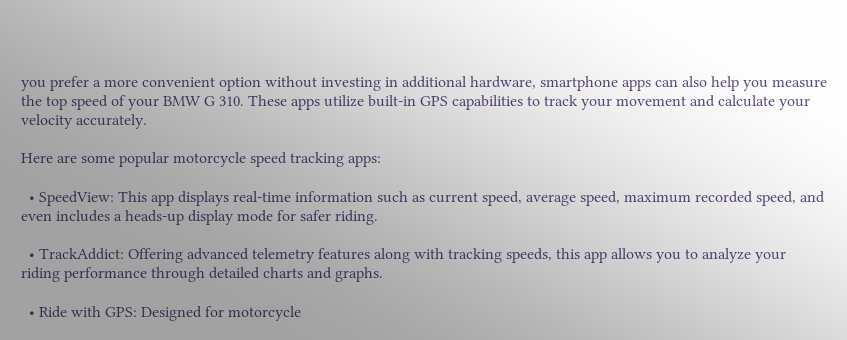you prefer a more convenient option without investing in additional hardware, smartphone apps can also help you measure the top speed of your BMW G 310. These apps utilize built-in GPS capabilities to track your movement and calculate your velocity accurately.

Here are some popular motorcycle speed tracking apps:

  • SpeedView: This app displays real-time information such as current speed, average speed, maximum recorded speed, and even includes a heads-up display mode for safer riding.

  • TrackAddict: Offering advanced telemetry features along with tracking speeds, this app allows you to analyze your riding performance through detailed charts and graphs.

  • Ride with GPS: Designed for motorcycle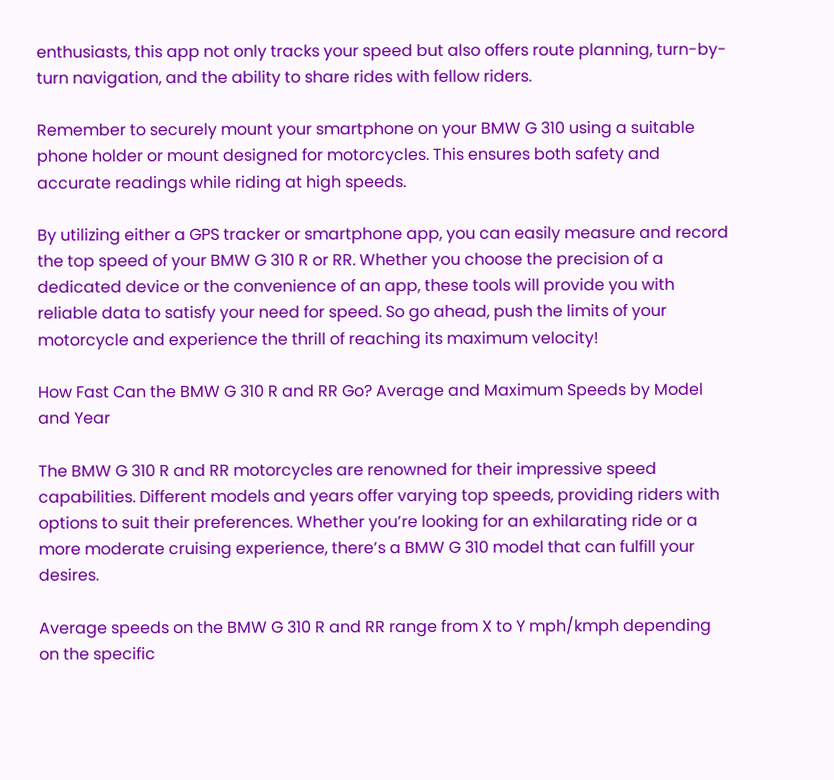enthusiasts, this app not only tracks your speed but also offers route planning, turn-by-turn navigation, and the ability to share rides with fellow riders.

Remember to securely mount your smartphone on your BMW G 310 using a suitable phone holder or mount designed for motorcycles. This ensures both safety and accurate readings while riding at high speeds.

By utilizing either a GPS tracker or smartphone app, you can easily measure and record the top speed of your BMW G 310 R or RR. Whether you choose the precision of a dedicated device or the convenience of an app, these tools will provide you with reliable data to satisfy your need for speed. So go ahead, push the limits of your motorcycle and experience the thrill of reaching its maximum velocity!

How Fast Can the BMW G 310 R and RR Go? Average and Maximum Speeds by Model and Year

The BMW G 310 R and RR motorcycles are renowned for their impressive speed capabilities. Different models and years offer varying top speeds, providing riders with options to suit their preferences. Whether you’re looking for an exhilarating ride or a more moderate cruising experience, there’s a BMW G 310 model that can fulfill your desires.

Average speeds on the BMW G 310 R and RR range from X to Y mph/kmph depending on the specific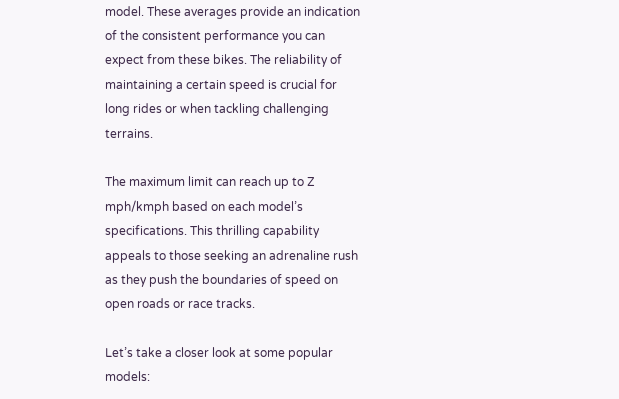model. These averages provide an indication of the consistent performance you can expect from these bikes. The reliability of maintaining a certain speed is crucial for long rides or when tackling challenging terrains.

The maximum limit can reach up to Z mph/kmph based on each model’s specifications. This thrilling capability appeals to those seeking an adrenaline rush as they push the boundaries of speed on open roads or race tracks.

Let’s take a closer look at some popular models: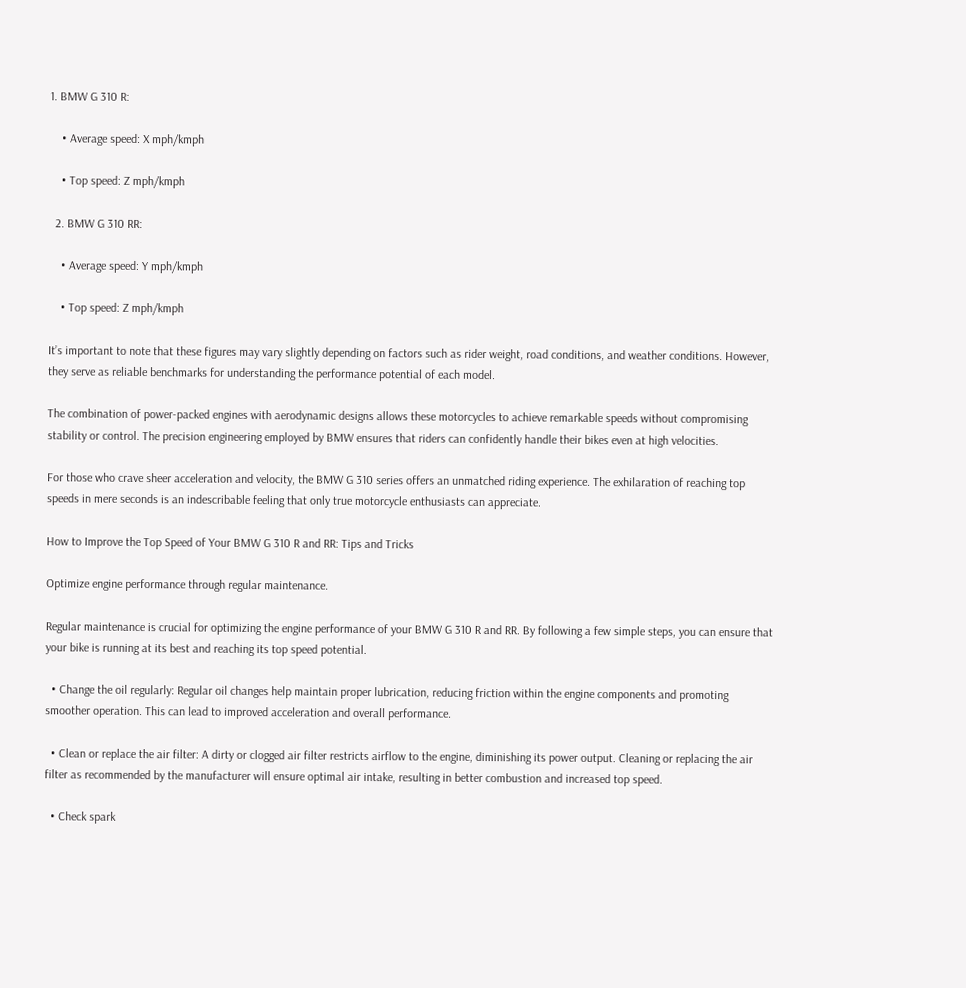1. BMW G 310 R:

    • Average speed: X mph/kmph

    • Top speed: Z mph/kmph

  2. BMW G 310 RR:

    • Average speed: Y mph/kmph

    • Top speed: Z mph/kmph

It’s important to note that these figures may vary slightly depending on factors such as rider weight, road conditions, and weather conditions. However, they serve as reliable benchmarks for understanding the performance potential of each model.

The combination of power-packed engines with aerodynamic designs allows these motorcycles to achieve remarkable speeds without compromising stability or control. The precision engineering employed by BMW ensures that riders can confidently handle their bikes even at high velocities.

For those who crave sheer acceleration and velocity, the BMW G 310 series offers an unmatched riding experience. The exhilaration of reaching top speeds in mere seconds is an indescribable feeling that only true motorcycle enthusiasts can appreciate.

How to Improve the Top Speed of Your BMW G 310 R and RR: Tips and Tricks

Optimize engine performance through regular maintenance.

Regular maintenance is crucial for optimizing the engine performance of your BMW G 310 R and RR. By following a few simple steps, you can ensure that your bike is running at its best and reaching its top speed potential.

  • Change the oil regularly: Regular oil changes help maintain proper lubrication, reducing friction within the engine components and promoting smoother operation. This can lead to improved acceleration and overall performance.

  • Clean or replace the air filter: A dirty or clogged air filter restricts airflow to the engine, diminishing its power output. Cleaning or replacing the air filter as recommended by the manufacturer will ensure optimal air intake, resulting in better combustion and increased top speed.

  • Check spark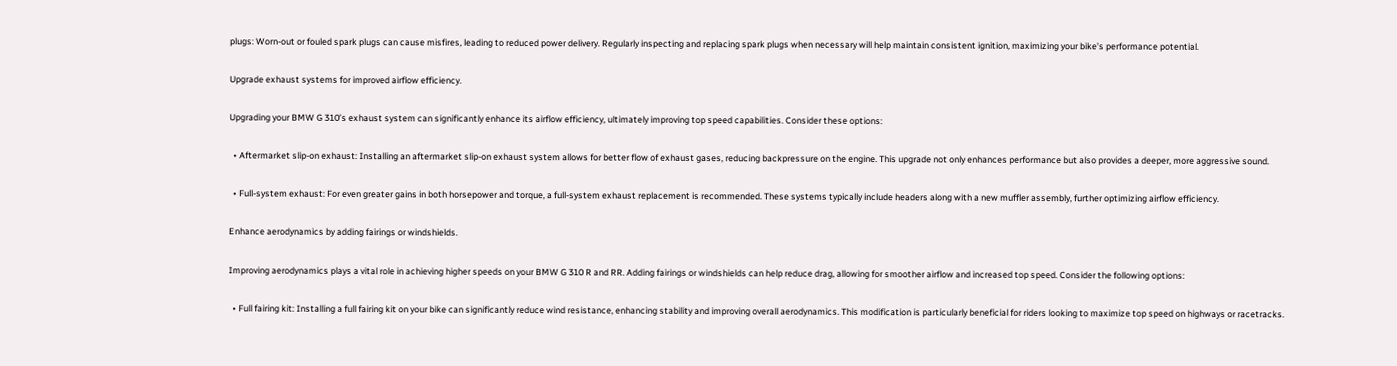plugs: Worn-out or fouled spark plugs can cause misfires, leading to reduced power delivery. Regularly inspecting and replacing spark plugs when necessary will help maintain consistent ignition, maximizing your bike’s performance potential.

Upgrade exhaust systems for improved airflow efficiency.

Upgrading your BMW G 310’s exhaust system can significantly enhance its airflow efficiency, ultimately improving top speed capabilities. Consider these options:

  • Aftermarket slip-on exhaust: Installing an aftermarket slip-on exhaust system allows for better flow of exhaust gases, reducing backpressure on the engine. This upgrade not only enhances performance but also provides a deeper, more aggressive sound.

  • Full-system exhaust: For even greater gains in both horsepower and torque, a full-system exhaust replacement is recommended. These systems typically include headers along with a new muffler assembly, further optimizing airflow efficiency.

Enhance aerodynamics by adding fairings or windshields.

Improving aerodynamics plays a vital role in achieving higher speeds on your BMW G 310 R and RR. Adding fairings or windshields can help reduce drag, allowing for smoother airflow and increased top speed. Consider the following options:

  • Full fairing kit: Installing a full fairing kit on your bike can significantly reduce wind resistance, enhancing stability and improving overall aerodynamics. This modification is particularly beneficial for riders looking to maximize top speed on highways or racetracks.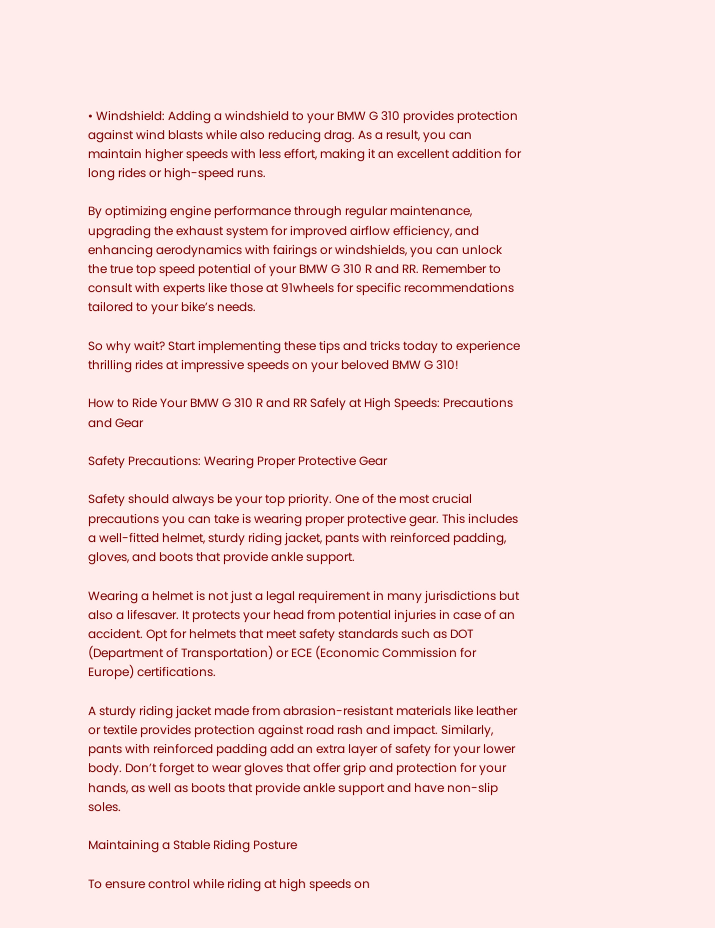• Windshield: Adding a windshield to your BMW G 310 provides protection against wind blasts while also reducing drag. As a result, you can maintain higher speeds with less effort, making it an excellent addition for long rides or high-speed runs.

By optimizing engine performance through regular maintenance, upgrading the exhaust system for improved airflow efficiency, and enhancing aerodynamics with fairings or windshields, you can unlock the true top speed potential of your BMW G 310 R and RR. Remember to consult with experts like those at 91wheels for specific recommendations tailored to your bike’s needs.

So why wait? Start implementing these tips and tricks today to experience thrilling rides at impressive speeds on your beloved BMW G 310!

How to Ride Your BMW G 310 R and RR Safely at High Speeds: Precautions and Gear

Safety Precautions: Wearing Proper Protective Gear

Safety should always be your top priority. One of the most crucial precautions you can take is wearing proper protective gear. This includes a well-fitted helmet, sturdy riding jacket, pants with reinforced padding, gloves, and boots that provide ankle support.

Wearing a helmet is not just a legal requirement in many jurisdictions but also a lifesaver. It protects your head from potential injuries in case of an accident. Opt for helmets that meet safety standards such as DOT (Department of Transportation) or ECE (Economic Commission for Europe) certifications.

A sturdy riding jacket made from abrasion-resistant materials like leather or textile provides protection against road rash and impact. Similarly, pants with reinforced padding add an extra layer of safety for your lower body. Don’t forget to wear gloves that offer grip and protection for your hands, as well as boots that provide ankle support and have non-slip soles.

Maintaining a Stable Riding Posture

To ensure control while riding at high speeds on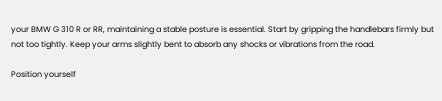your BMW G 310 R or RR, maintaining a stable posture is essential. Start by gripping the handlebars firmly but not too tightly. Keep your arms slightly bent to absorb any shocks or vibrations from the road.

Position yourself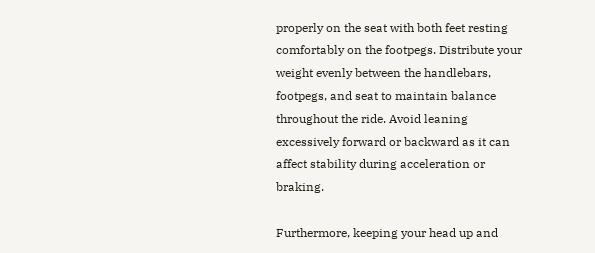properly on the seat with both feet resting comfortably on the footpegs. Distribute your weight evenly between the handlebars, footpegs, and seat to maintain balance throughout the ride. Avoid leaning excessively forward or backward as it can affect stability during acceleration or braking.

Furthermore, keeping your head up and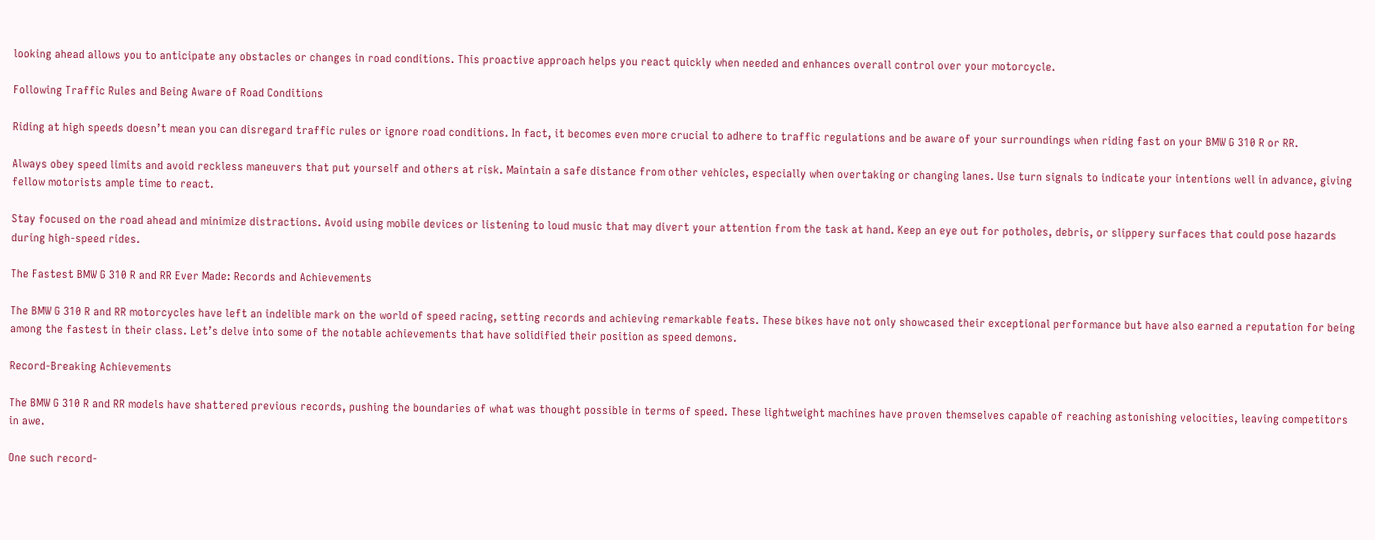looking ahead allows you to anticipate any obstacles or changes in road conditions. This proactive approach helps you react quickly when needed and enhances overall control over your motorcycle.

Following Traffic Rules and Being Aware of Road Conditions

Riding at high speeds doesn’t mean you can disregard traffic rules or ignore road conditions. In fact, it becomes even more crucial to adhere to traffic regulations and be aware of your surroundings when riding fast on your BMW G 310 R or RR.

Always obey speed limits and avoid reckless maneuvers that put yourself and others at risk. Maintain a safe distance from other vehicles, especially when overtaking or changing lanes. Use turn signals to indicate your intentions well in advance, giving fellow motorists ample time to react.

Stay focused on the road ahead and minimize distractions. Avoid using mobile devices or listening to loud music that may divert your attention from the task at hand. Keep an eye out for potholes, debris, or slippery surfaces that could pose hazards during high-speed rides.

The Fastest BMW G 310 R and RR Ever Made: Records and Achievements

The BMW G 310 R and RR motorcycles have left an indelible mark on the world of speed racing, setting records and achieving remarkable feats. These bikes have not only showcased their exceptional performance but have also earned a reputation for being among the fastest in their class. Let’s delve into some of the notable achievements that have solidified their position as speed demons.

Record-Breaking Achievements

The BMW G 310 R and RR models have shattered previous records, pushing the boundaries of what was thought possible in terms of speed. These lightweight machines have proven themselves capable of reaching astonishing velocities, leaving competitors in awe.

One such record-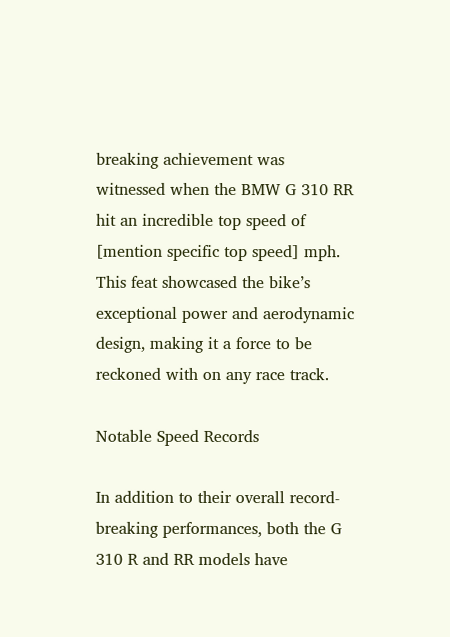breaking achievement was witnessed when the BMW G 310 RR hit an incredible top speed of [mention specific top speed] mph. This feat showcased the bike’s exceptional power and aerodynamic design, making it a force to be reckoned with on any race track.

Notable Speed Records

In addition to their overall record-breaking performances, both the G 310 R and RR models have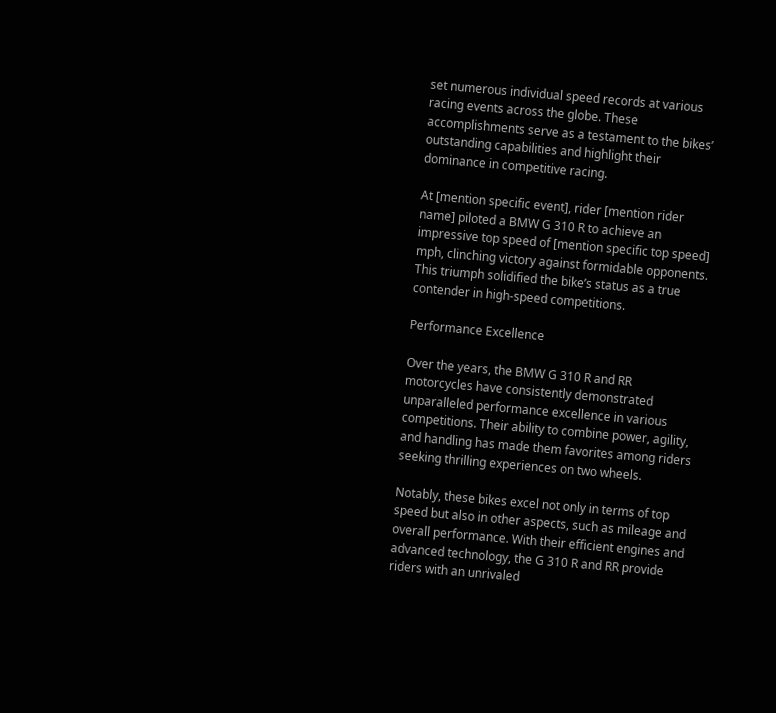set numerous individual speed records at various racing events across the globe. These accomplishments serve as a testament to the bikes’ outstanding capabilities and highlight their dominance in competitive racing.

At [mention specific event], rider [mention rider name] piloted a BMW G 310 R to achieve an impressive top speed of [mention specific top speed] mph, clinching victory against formidable opponents. This triumph solidified the bike’s status as a true contender in high-speed competitions.

Performance Excellence

Over the years, the BMW G 310 R and RR motorcycles have consistently demonstrated unparalleled performance excellence in various competitions. Their ability to combine power, agility, and handling has made them favorites among riders seeking thrilling experiences on two wheels.

Notably, these bikes excel not only in terms of top speed but also in other aspects, such as mileage and overall performance. With their efficient engines and advanced technology, the G 310 R and RR provide riders with an unrivaled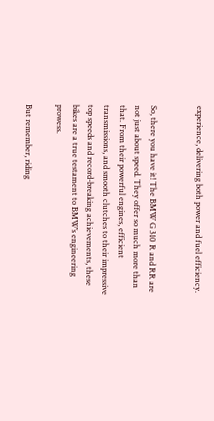experience, delivering both power and fuel efficiency.


So, there you have it! The BMW G 310 R and RR are not just about speed. They offer so much more than that. From their powerful engines, efficient transmissions, and smooth clutches to their impressive top speeds and record-breaking achievements, these bikes are a true testament to BMW’s engineering prowess.

But remember, riding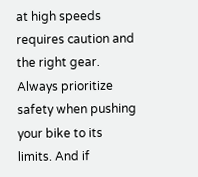at high speeds requires caution and the right gear. Always prioritize safety when pushing your bike to its limits. And if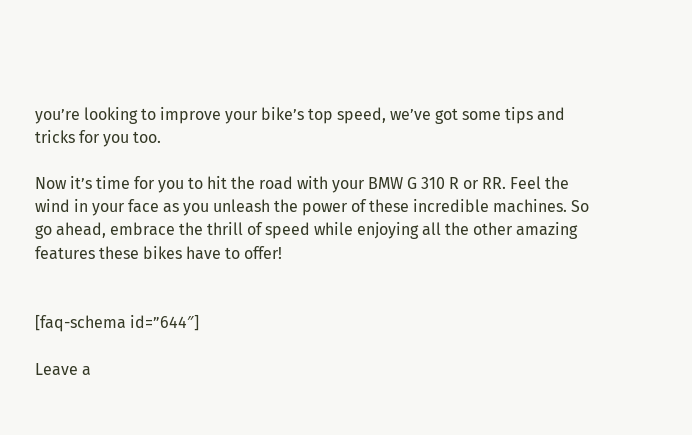you’re looking to improve your bike’s top speed, we’ve got some tips and tricks for you too.

Now it’s time for you to hit the road with your BMW G 310 R or RR. Feel the wind in your face as you unleash the power of these incredible machines. So go ahead, embrace the thrill of speed while enjoying all the other amazing features these bikes have to offer!


[faq-schema id=”644″]

Leave a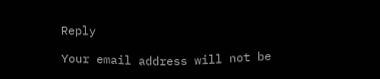Reply

Your email address will not be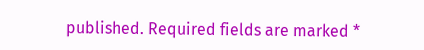published. Required fields are marked *